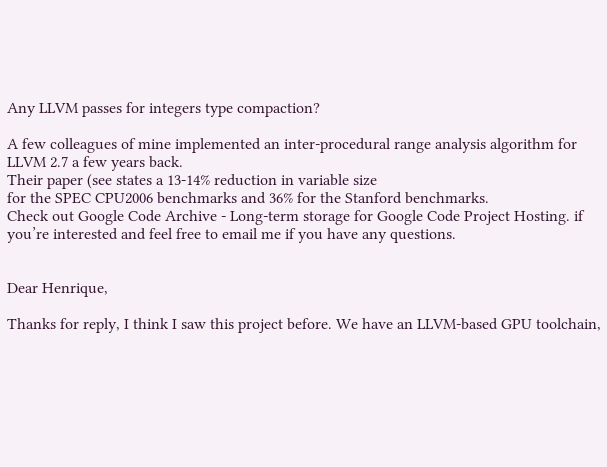Any LLVM passes for integers type compaction?

A few colleagues of mine implemented an inter-procedural range analysis algorithm for LLVM 2.7 a few years back.
Their paper (see states a 13-14% reduction in variable size
for the SPEC CPU2006 benchmarks and 36% for the Stanford benchmarks.
Check out Google Code Archive - Long-term storage for Google Code Project Hosting. if you’re interested and feel free to email me if you have any questions.


Dear Henrique,

Thanks for reply, I think I saw this project before. We have an LLVM-based GPU toolchain,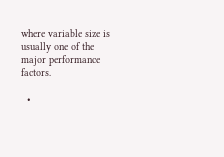where variable size is usually one of the major performance factors.

  •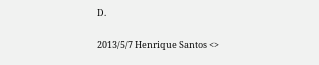D.

2013/5/7 Henrique Santos <>